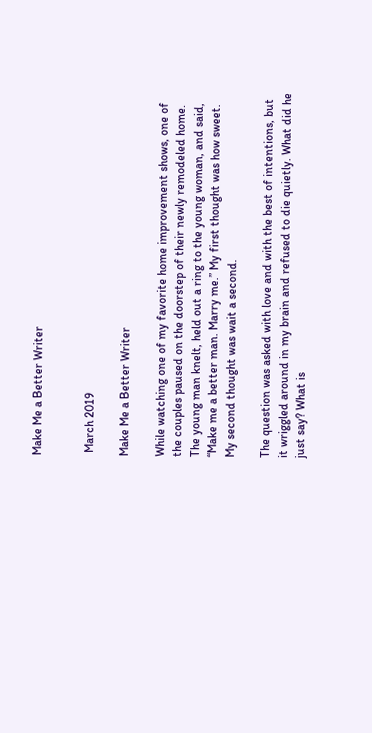Make Me a Better Writer


 March 2019

Make Me a Better Writer

While watching one of my favorite home improvement shows, one of the couples paused on the doorstep of their newly remodeled home. The young man knelt, held out a ring to the young woman, and said, “Make me a better man. Marry me.” My first thought was how sweet. My second thought was wait a second.

The question was asked with love and with the best of intentions, but it wriggled around in my brain and refused to die quietly. What did he just say? What is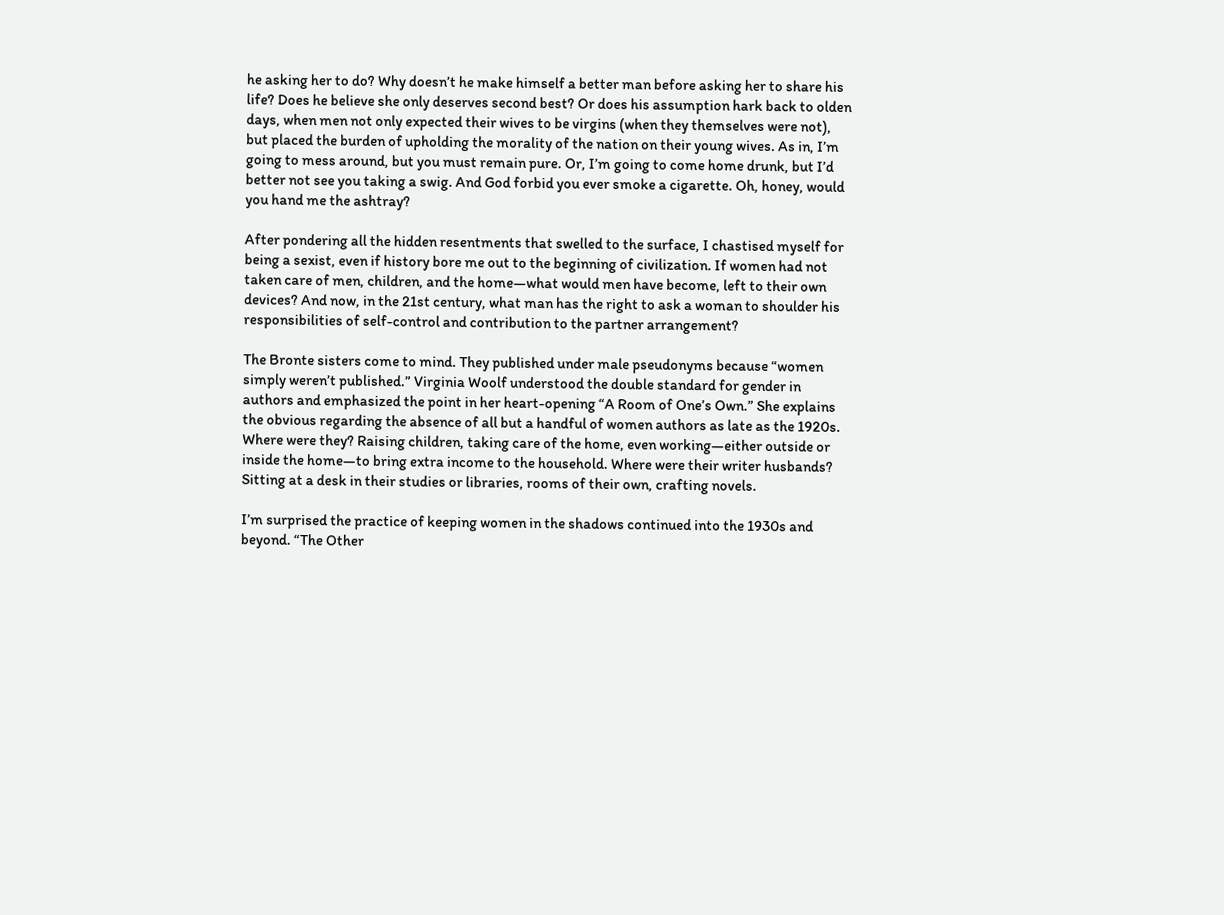he asking her to do? Why doesn’t he make himself a better man before asking her to share his life? Does he believe she only deserves second best? Or does his assumption hark back to olden days, when men not only expected their wives to be virgins (when they themselves were not), but placed the burden of upholding the morality of the nation on their young wives. As in, I’m going to mess around, but you must remain pure. Or, I’m going to come home drunk, but I’d better not see you taking a swig. And God forbid you ever smoke a cigarette. Oh, honey, would you hand me the ashtray?

After pondering all the hidden resentments that swelled to the surface, I chastised myself for being a sexist, even if history bore me out to the beginning of civilization. If women had not taken care of men, children, and the home—what would men have become, left to their own devices? And now, in the 21st century, what man has the right to ask a woman to shoulder his responsibilities of self-control and contribution to the partner arrangement?

The Bronte sisters come to mind. They published under male pseudonyms because “women simply weren’t published.” Virginia Woolf understood the double standard for gender in authors and emphasized the point in her heart-opening “A Room of One’s Own.” She explains the obvious regarding the absence of all but a handful of women authors as late as the 1920s. Where were they? Raising children, taking care of the home, even working—either outside or inside the home—to bring extra income to the household. Where were their writer husbands? Sitting at a desk in their studies or libraries, rooms of their own, crafting novels.

I’m surprised the practice of keeping women in the shadows continued into the 1930s and beyond. “The Other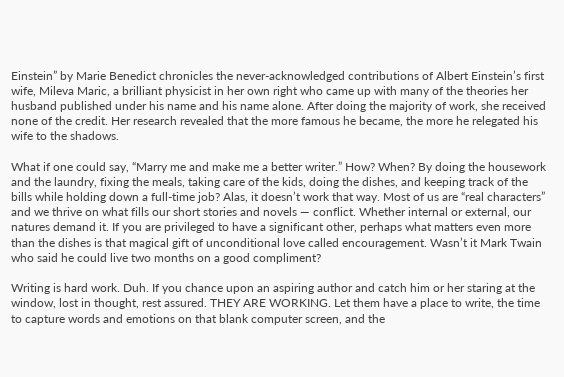Einstein” by Marie Benedict chronicles the never-acknowledged contributions of Albert Einstein’s first wife, Mileva Maric, a brilliant physicist in her own right who came up with many of the theories her husband published under his name and his name alone. After doing the majority of work, she received none of the credit. Her research revealed that the more famous he became, the more he relegated his wife to the shadows.

What if one could say, “Marry me and make me a better writer.” How? When? By doing the housework and the laundry, fixing the meals, taking care of the kids, doing the dishes, and keeping track of the bills while holding down a full-time job? Alas, it doesn’t work that way. Most of us are “real characters” and we thrive on what fills our short stories and novels — conflict. Whether internal or external, our natures demand it. If you are privileged to have a significant other, perhaps what matters even more than the dishes is that magical gift of unconditional love called encouragement. Wasn’t it Mark Twain who said he could live two months on a good compliment?

Writing is hard work. Duh. If you chance upon an aspiring author and catch him or her staring at the window, lost in thought, rest assured. THEY ARE WORKING. Let them have a place to write, the time to capture words and emotions on that blank computer screen, and the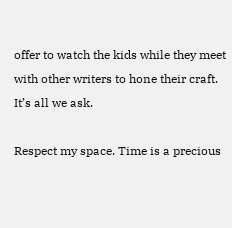offer to watch the kids while they meet with other writers to hone their craft. It’s all we ask.

Respect my space. Time is a precious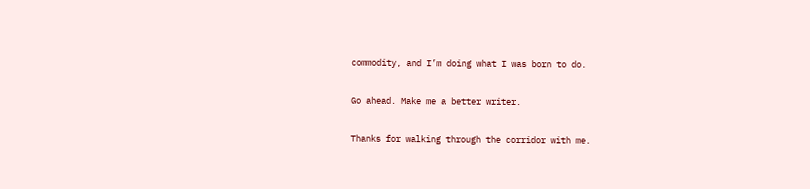commodity, and I’m doing what I was born to do.

Go ahead. Make me a better writer.

Thanks for walking through the corridor with me.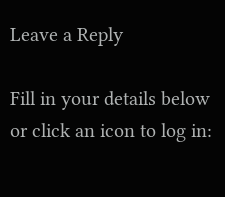Leave a Reply

Fill in your details below or click an icon to log in: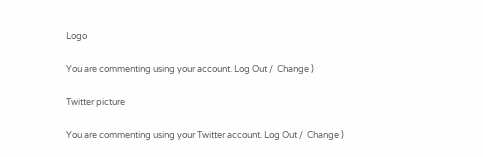Logo

You are commenting using your account. Log Out /  Change )

Twitter picture

You are commenting using your Twitter account. Log Out /  Change )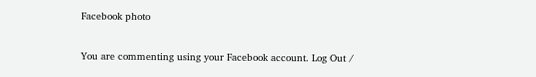Facebook photo

You are commenting using your Facebook account. Log Out /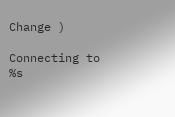Change )

Connecting to %s